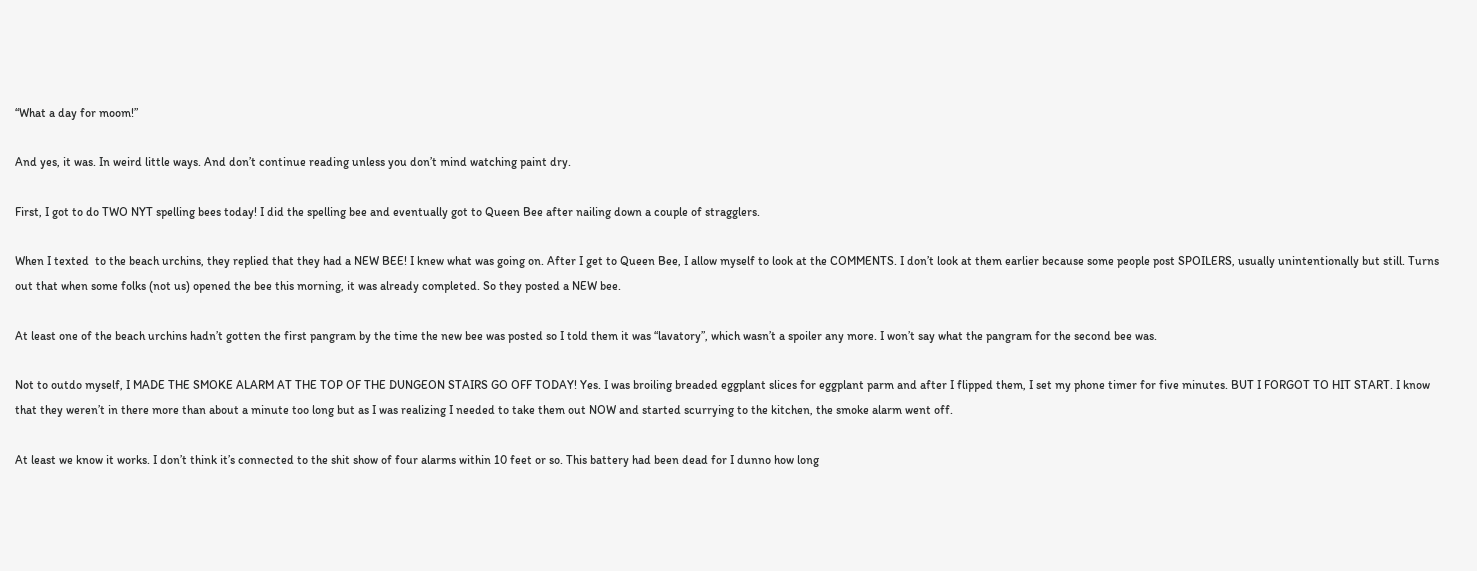“What a day for moom!”

And yes, it was. In weird little ways. And don’t continue reading unless you don’t mind watching paint dry.

First, I got to do TWO NYT spelling bees today! I did the spelling bee and eventually got to Queen Bee after nailing down a couple of stragglers.

When I texted  to the beach urchins, they replied that they had a NEW BEE! I knew what was going on. After I get to Queen Bee, I allow myself to look at the COMMENTS. I don’t look at them earlier because some people post SPOILERS, usually unintentionally but still. Turns out that when some folks (not us) opened the bee this morning, it was already completed. So they posted a NEW bee.

At least one of the beach urchins hadn’t gotten the first pangram by the time the new bee was posted so I told them it was “lavatory”, which wasn’t a spoiler any more. I won’t say what the pangram for the second bee was.

Not to outdo myself, I MADE THE SMOKE ALARM AT THE TOP OF THE DUNGEON STAIRS GO OFF TODAY! Yes. I was broiling breaded eggplant slices for eggplant parm and after I flipped them, I set my phone timer for five minutes. BUT I FORGOT TO HIT START. I know that they weren’t in there more than about a minute too long but as I was realizing I needed to take them out NOW and started scurrying to the kitchen, the smoke alarm went off.

At least we know it works. I don’t think it’s connected to the shit show of four alarms within 10 feet or so. This battery had been dead for I dunno how long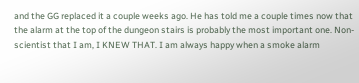and the GG replaced it a couple weeks ago. He has told me a couple times now that the alarm at the top of the dungeon stairs is probably the most important one. Non-scientist that I am, I KNEW THAT. I am always happy when a smoke alarm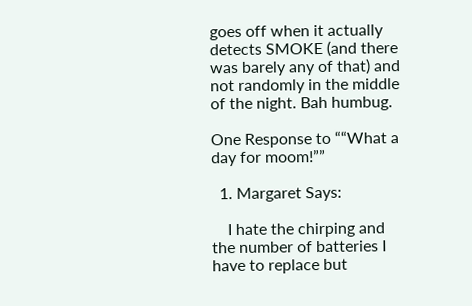goes off when it actually detects SMOKE (and there was barely any of that) and not randomly in the middle of the night. Bah humbug.

One Response to ““What a day for moom!””

  1. Margaret Says:

    I hate the chirping and the number of batteries I have to replace but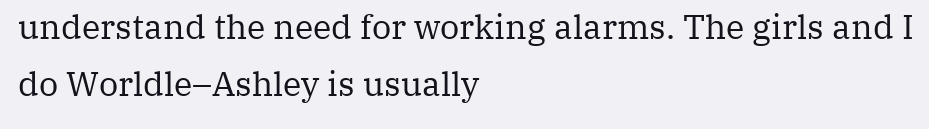understand the need for working alarms. The girls and I do Worldle–Ashley is usually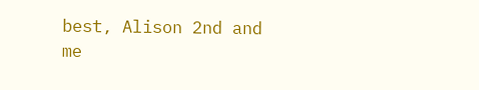best, Alison 2nd and me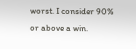worst. I consider 90% or above a win.